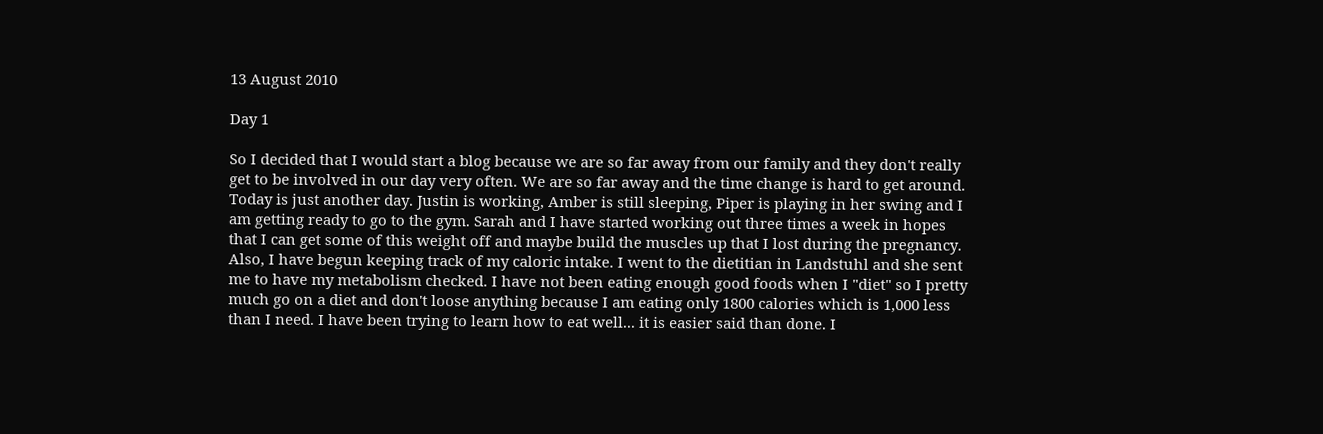13 August 2010

Day 1

So I decided that I would start a blog because we are so far away from our family and they don't really get to be involved in our day very often. We are so far away and the time change is hard to get around.
Today is just another day. Justin is working, Amber is still sleeping, Piper is playing in her swing and I am getting ready to go to the gym. Sarah and I have started working out three times a week in hopes that I can get some of this weight off and maybe build the muscles up that I lost during the pregnancy. Also, I have begun keeping track of my caloric intake. I went to the dietitian in Landstuhl and she sent me to have my metabolism checked. I have not been eating enough good foods when I "diet" so I pretty much go on a diet and don't loose anything because I am eating only 1800 calories which is 1,000 less than I need. I have been trying to learn how to eat well... it is easier said than done. I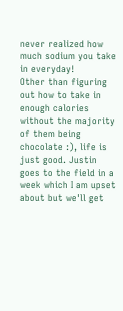never realized how much sodium you take in everyday!
Other than figuring out how to take in enough calories without the majority of them being chocolate :), life is just good. Justin goes to the field in a week which I am upset about but we'll get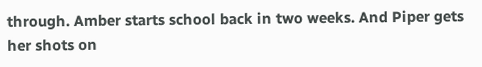through. Amber starts school back in two weeks. And Piper gets her shots on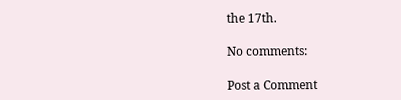the 17th.

No comments:

Post a Comment